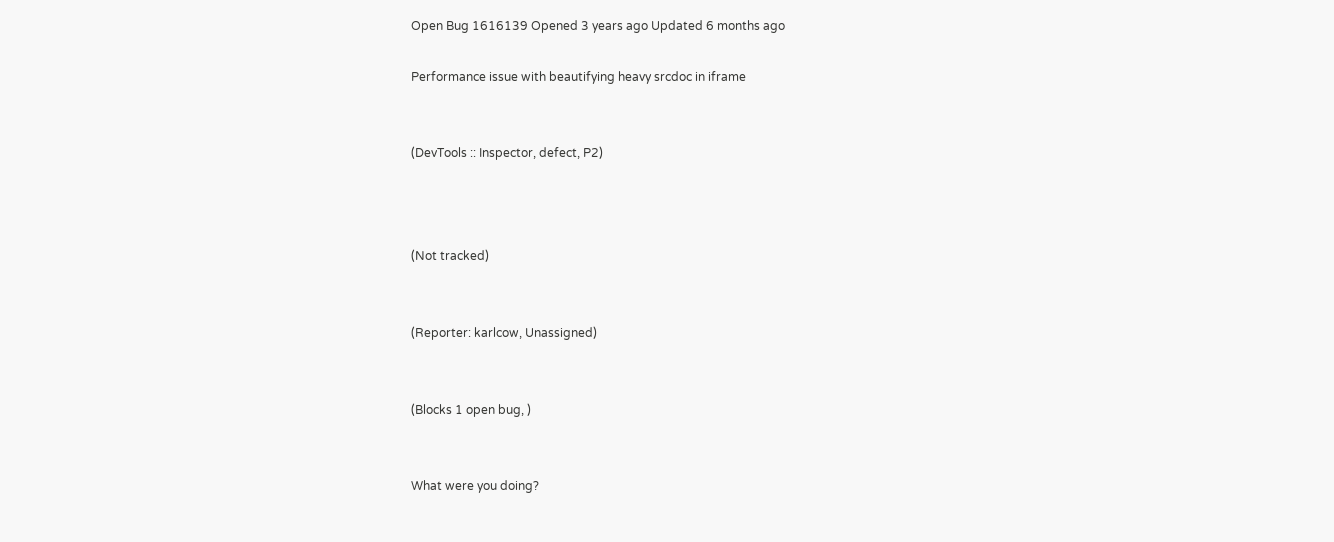Open Bug 1616139 Opened 3 years ago Updated 6 months ago

Performance issue with beautifying heavy srcdoc in iframe


(DevTools :: Inspector, defect, P2)



(Not tracked)


(Reporter: karlcow, Unassigned)


(Blocks 1 open bug, )


What were you doing?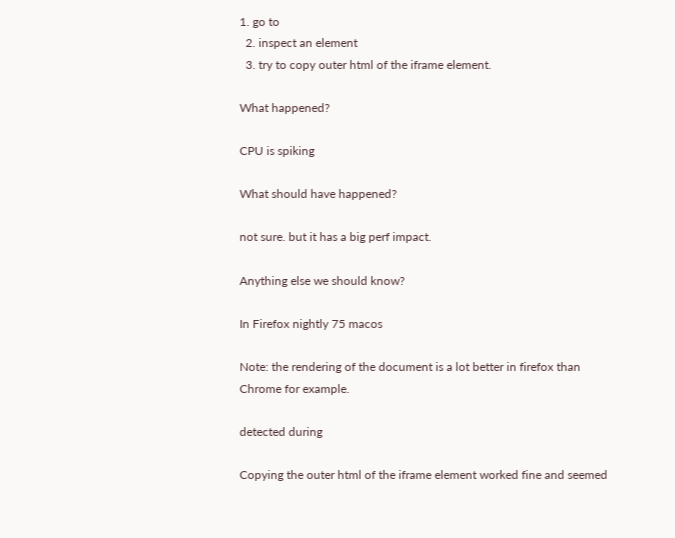1. go to
  2. inspect an element
  3. try to copy outer html of the iframe element.

What happened?

CPU is spiking

What should have happened?

not sure. but it has a big perf impact.

Anything else we should know?

In Firefox nightly 75 macos

Note: the rendering of the document is a lot better in firefox than Chrome for example.

detected during

Copying the outer html of the iframe element worked fine and seemed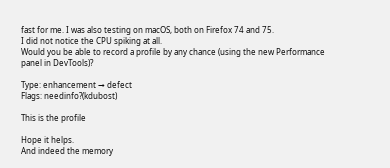fast for me. I was also testing on macOS, both on Firefox 74 and 75.
I did not notice the CPU spiking at all.
Would you be able to record a profile by any chance (using the new Performance panel in DevTools)?

Type: enhancement → defect
Flags: needinfo?(kdubost)

This is the profile

Hope it helps.
And indeed the memory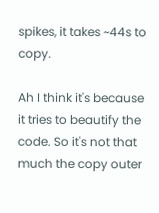spikes, it takes ~44s to copy.

Ah I think it's because it tries to beautify the code. So it's not that much the copy outer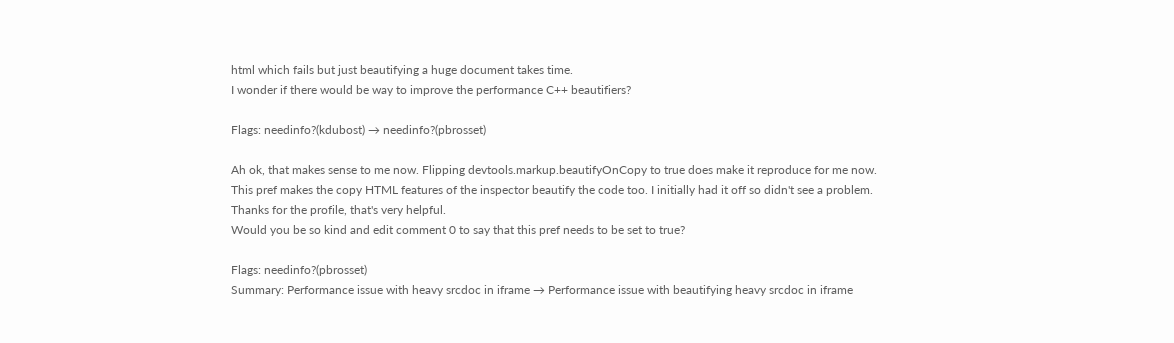html which fails but just beautifying a huge document takes time.
I wonder if there would be way to improve the performance C++ beautifiers?

Flags: needinfo?(kdubost) → needinfo?(pbrosset)

Ah ok, that makes sense to me now. Flipping devtools.markup.beautifyOnCopy to true does make it reproduce for me now.
This pref makes the copy HTML features of the inspector beautify the code too. I initially had it off so didn't see a problem.
Thanks for the profile, that's very helpful.
Would you be so kind and edit comment 0 to say that this pref needs to be set to true?

Flags: needinfo?(pbrosset)
Summary: Performance issue with heavy srcdoc in iframe → Performance issue with beautifying heavy srcdoc in iframe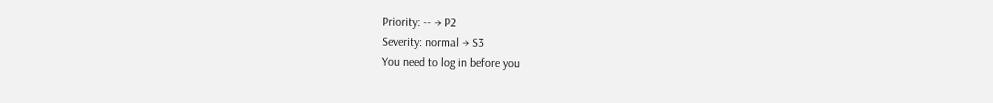Priority: -- → P2
Severity: normal → S3
You need to log in before you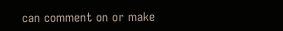can comment on or make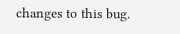changes to this bug.